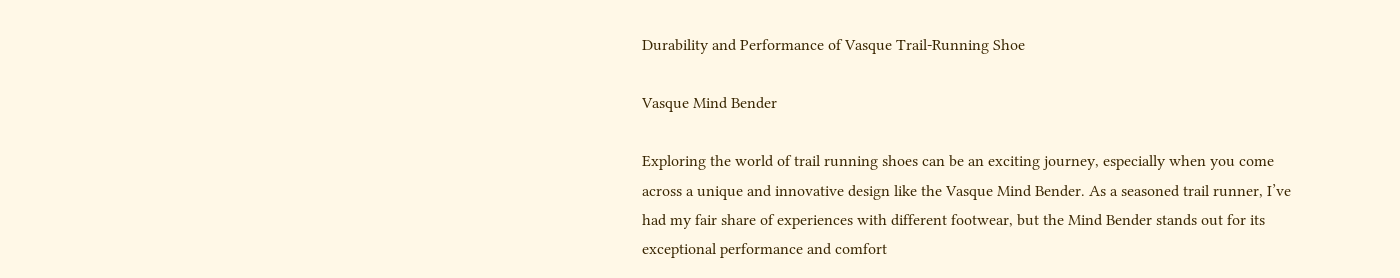Durability and Performance of Vasque Trail-Running Shoe

Vasque Mind Bender

Exploring the world of trail running shoes can be an exciting journey, especially when you come across a unique and innovative design like the Vasque Mind Bender. As a seasoned trail runner, I’ve had my fair share of experiences with different footwear, but the Mind Bender stands out for its exceptional performance and comfort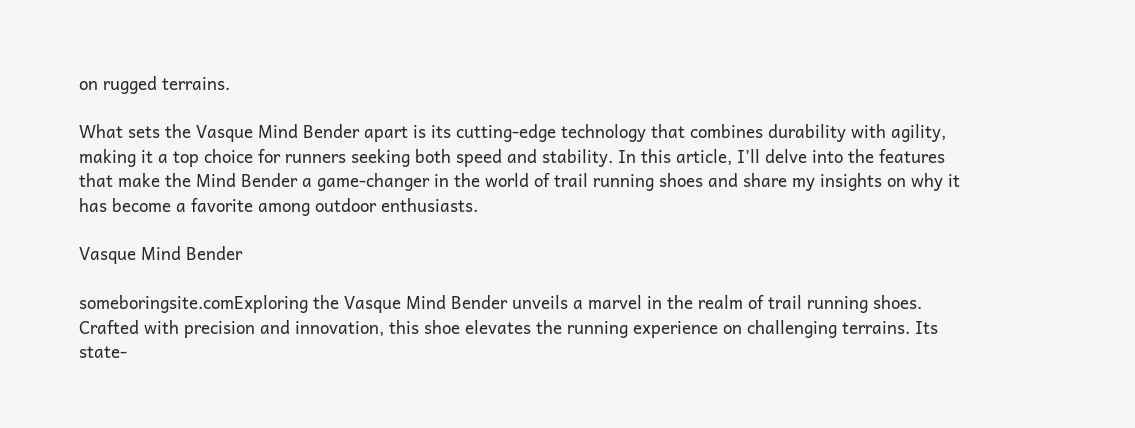on rugged terrains.

What sets the Vasque Mind Bender apart is its cutting-edge technology that combines durability with agility, making it a top choice for runners seeking both speed and stability. In this article, I’ll delve into the features that make the Mind Bender a game-changer in the world of trail running shoes and share my insights on why it has become a favorite among outdoor enthusiasts.

Vasque Mind Bender

someboringsite.comExploring the Vasque Mind Bender unveils a marvel in the realm of trail running shoes. Crafted with precision and innovation, this shoe elevates the running experience on challenging terrains. Its state-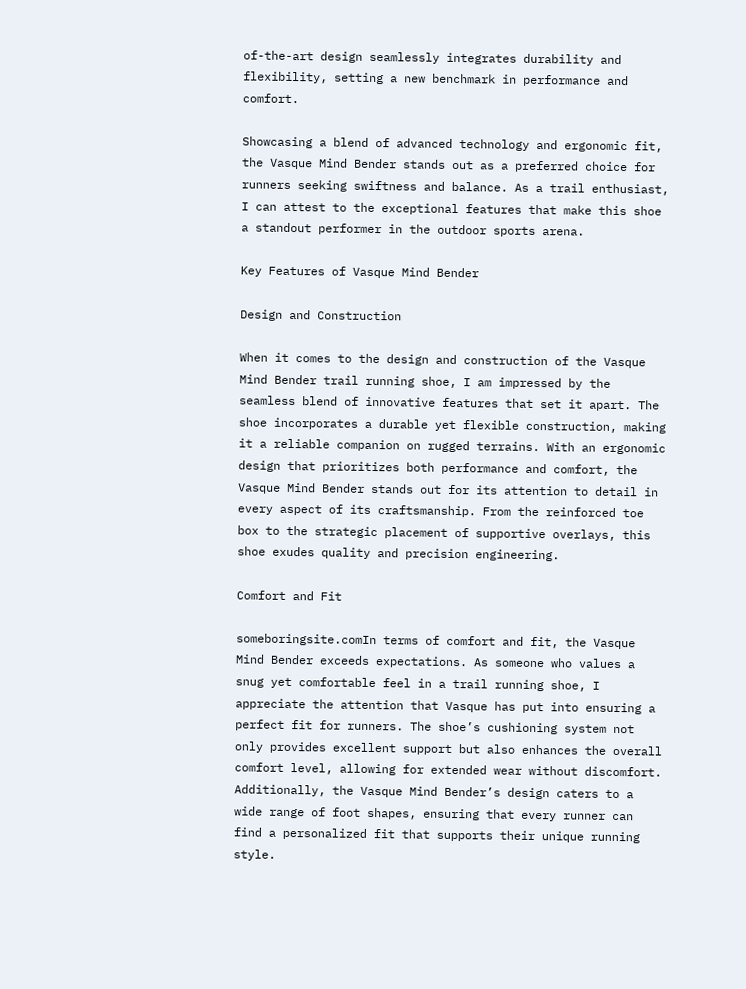of-the-art design seamlessly integrates durability and flexibility, setting a new benchmark in performance and comfort.

Showcasing a blend of advanced technology and ergonomic fit, the Vasque Mind Bender stands out as a preferred choice for runners seeking swiftness and balance. As a trail enthusiast, I can attest to the exceptional features that make this shoe a standout performer in the outdoor sports arena.

Key Features of Vasque Mind Bender

Design and Construction

When it comes to the design and construction of the Vasque Mind Bender trail running shoe, I am impressed by the seamless blend of innovative features that set it apart. The shoe incorporates a durable yet flexible construction, making it a reliable companion on rugged terrains. With an ergonomic design that prioritizes both performance and comfort, the Vasque Mind Bender stands out for its attention to detail in every aspect of its craftsmanship. From the reinforced toe box to the strategic placement of supportive overlays, this shoe exudes quality and precision engineering.

Comfort and Fit

someboringsite.comIn terms of comfort and fit, the Vasque Mind Bender exceeds expectations. As someone who values a snug yet comfortable feel in a trail running shoe, I appreciate the attention that Vasque has put into ensuring a perfect fit for runners. The shoe’s cushioning system not only provides excellent support but also enhances the overall comfort level, allowing for extended wear without discomfort. Additionally, the Vasque Mind Bender’s design caters to a wide range of foot shapes, ensuring that every runner can find a personalized fit that supports their unique running style.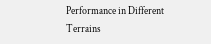Performance in Different Terrains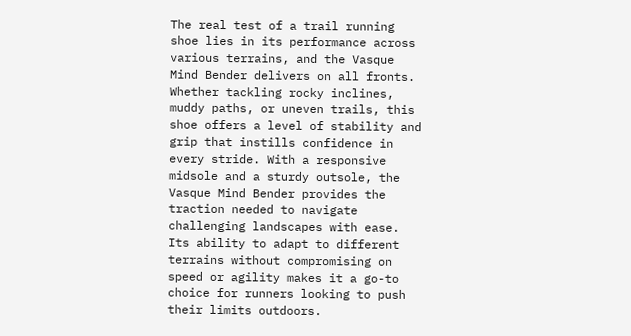The real test of a trail running shoe lies in its performance across various terrains, and the Vasque Mind Bender delivers on all fronts. Whether tackling rocky inclines, muddy paths, or uneven trails, this shoe offers a level of stability and grip that instills confidence in every stride. With a responsive midsole and a sturdy outsole, the Vasque Mind Bender provides the traction needed to navigate challenging landscapes with ease. Its ability to adapt to different terrains without compromising on speed or agility makes it a go-to choice for runners looking to push their limits outdoors.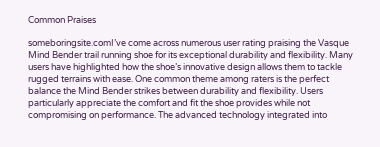Common Praises

someboringsite.comI’ve come across numerous user rating praising the Vasque Mind Bender trail running shoe for its exceptional durability and flexibility. Many users have highlighted how the shoe’s innovative design allows them to tackle rugged terrains with ease. One common theme among raters is the perfect balance the Mind Bender strikes between durability and flexibility. Users particularly appreciate the comfort and fit the shoe provides while not compromising on performance. The advanced technology integrated into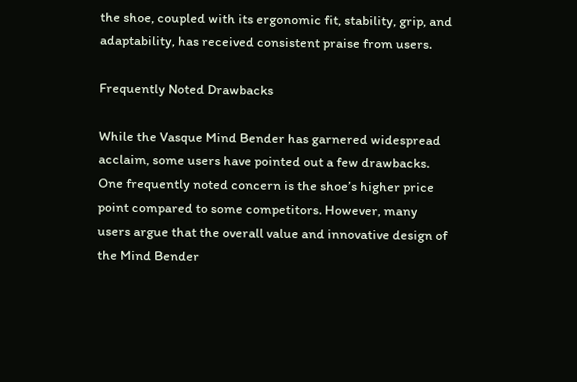the shoe, coupled with its ergonomic fit, stability, grip, and adaptability, has received consistent praise from users.

Frequently Noted Drawbacks

While the Vasque Mind Bender has garnered widespread acclaim, some users have pointed out a few drawbacks. One frequently noted concern is the shoe’s higher price point compared to some competitors. However, many users argue that the overall value and innovative design of the Mind Bender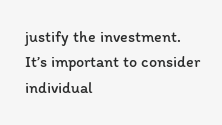justify the investment. It’s important to consider individual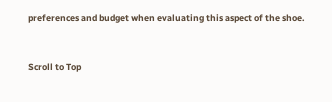preferences and budget when evaluating this aspect of the shoe.


Scroll to Top